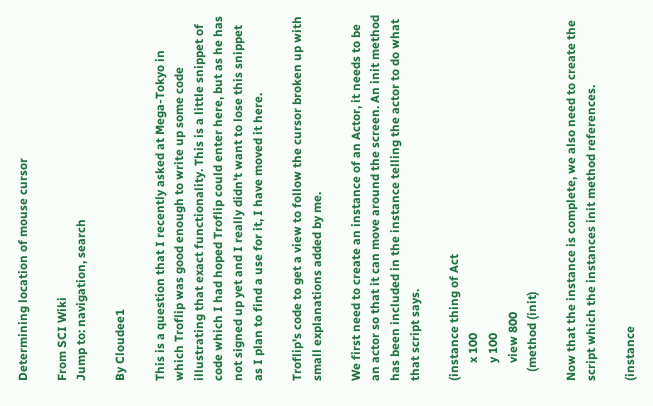Determining location of mouse cursor

From SCI Wiki
Jump to: navigation, search

By Cloudee1

This is a question that I recently asked at Mega-Tokyo in which Troflip was good enough to write up some code illustrating that exact functionality. This is a little snippet of code which I had hoped Troflip could enter here, but as he has not signed up yet and I really didn't want to lose this snippet as I plan to find a use for it, I have moved it here.

Troflip's code to get a view to follow the cursor broken up with small explanations added by me.

We first need to create an instance of an Actor, it needs to be an actor so that it can move around the screen. An init method has been included in the instance telling the actor to do what that script says.

(instance thing of Act
      x 100
      y 100
      view 800
   (method (init)

Now that the instance is complete, we also need to create the script which the instances init method references.

(instance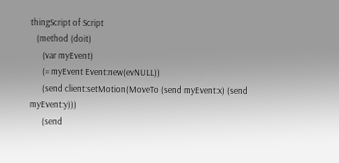thingScript of Script
   (method (doit)
      (var myEvent)
      (= myEvent Event:new(evNULL))
      (send client:setMotion(MoveTo (send myEvent:x) (send myEvent:y)))
      (send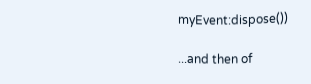myEvent:dispose())

...and then of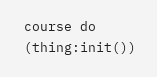course do (thing:init())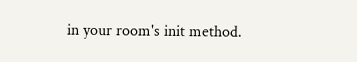in your room's init method.